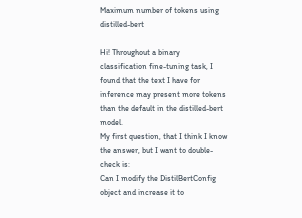Maximum number of tokens using distilled-bert

Hi! Throughout a binary classification fine-tuning task, I found that the text I have for inference may present more tokens than the default in the distilled-bert model.
My first question, that I think I know the answer, but I want to double-check is:
Can I modify the DistilBertConfig object and increase it to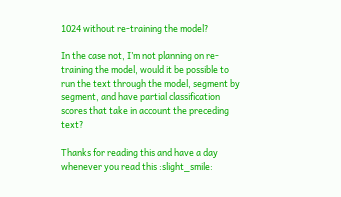1024 without re-training the model?

In the case not, I’m not planning on re-training the model, would it be possible to run the text through the model, segment by segment, and have partial classification scores that take in account the preceding text?

Thanks for reading this and have a day whenever you read this :slight_smile: